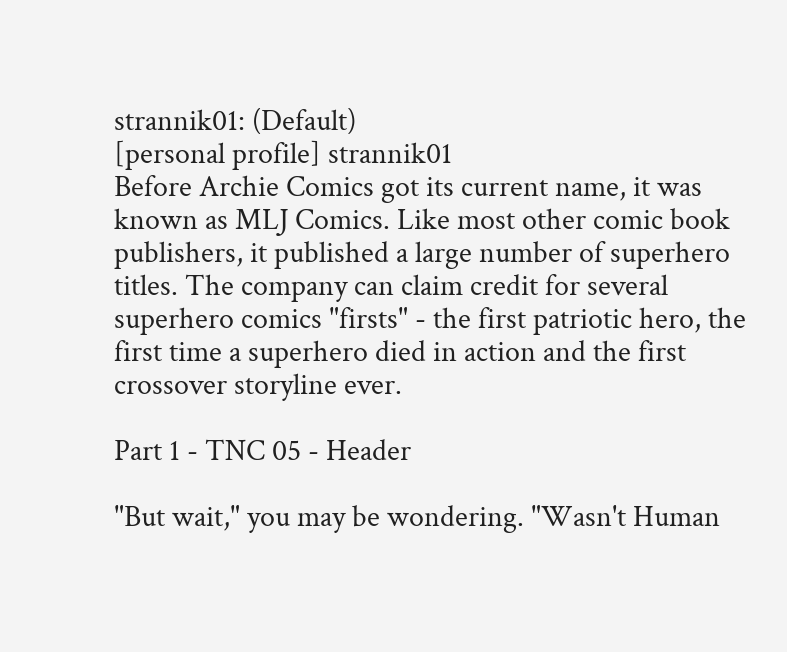strannik01: (Default)
[personal profile] strannik01
Before Archie Comics got its current name, it was known as MLJ Comics. Like most other comic book publishers, it published a large number of superhero titles. The company can claim credit for several superhero comics "firsts" - the first patriotic hero, the first time a superhero died in action and the first crossover storyline ever.

Part 1 - TNC 05 - Header

"But wait," you may be wondering. "Wasn't Human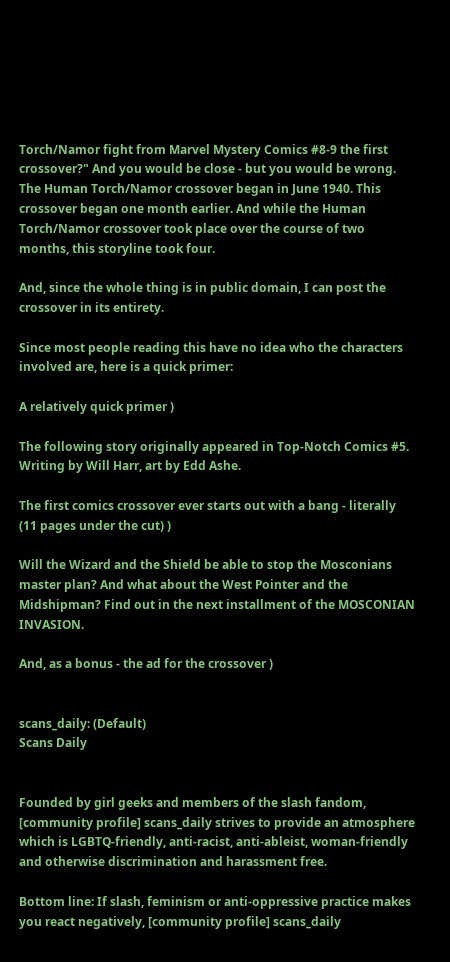Torch/Namor fight from Marvel Mystery Comics #8-9 the first crossover?" And you would be close - but you would be wrong. The Human Torch/Namor crossover began in June 1940. This crossover began one month earlier. And while the Human Torch/Namor crossover took place over the course of two months, this storyline took four.

And, since the whole thing is in public domain, I can post the crossover in its entirety.

Since most people reading this have no idea who the characters involved are, here is a quick primer:

A relatively quick primer )

The following story originally appeared in Top-Notch Comics #5. Writing by Will Harr, art by Edd Ashe.

The first comics crossover ever starts out with a bang - literally (11 pages under the cut) )

Will the Wizard and the Shield be able to stop the Mosconians master plan? And what about the West Pointer and the Midshipman? Find out in the next installment of the MOSCONIAN INVASION.

And, as a bonus - the ad for the crossover )


scans_daily: (Default)
Scans Daily


Founded by girl geeks and members of the slash fandom, [community profile] scans_daily strives to provide an atmosphere which is LGBTQ-friendly, anti-racist, anti-ableist, woman-friendly and otherwise discrimination and harassment free.

Bottom line: If slash, feminism or anti-oppressive practice makes you react negatively, [community profile] scans_daily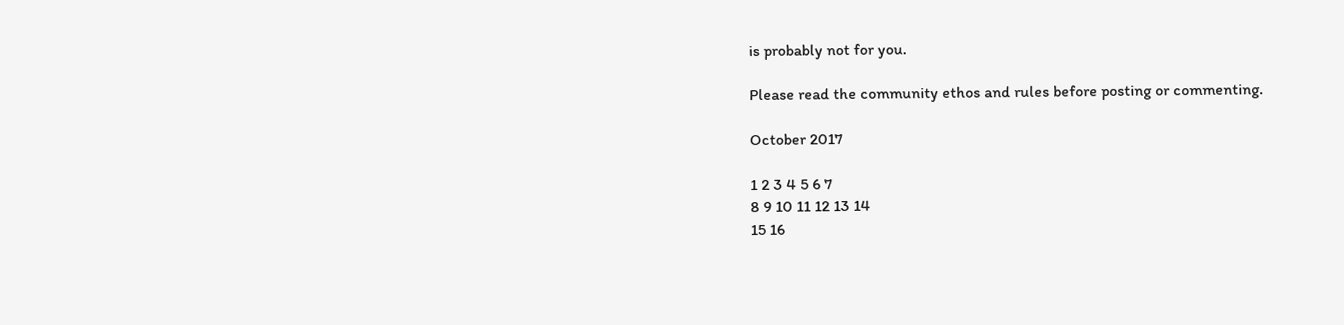is probably not for you.

Please read the community ethos and rules before posting or commenting.

October 2017

1 2 3 4 5 6 7
8 9 10 11 12 13 14
15 16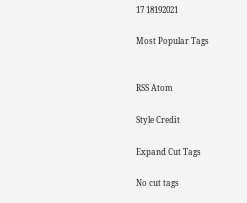17 18192021

Most Popular Tags


RSS Atom

Style Credit

Expand Cut Tags

No cut tags